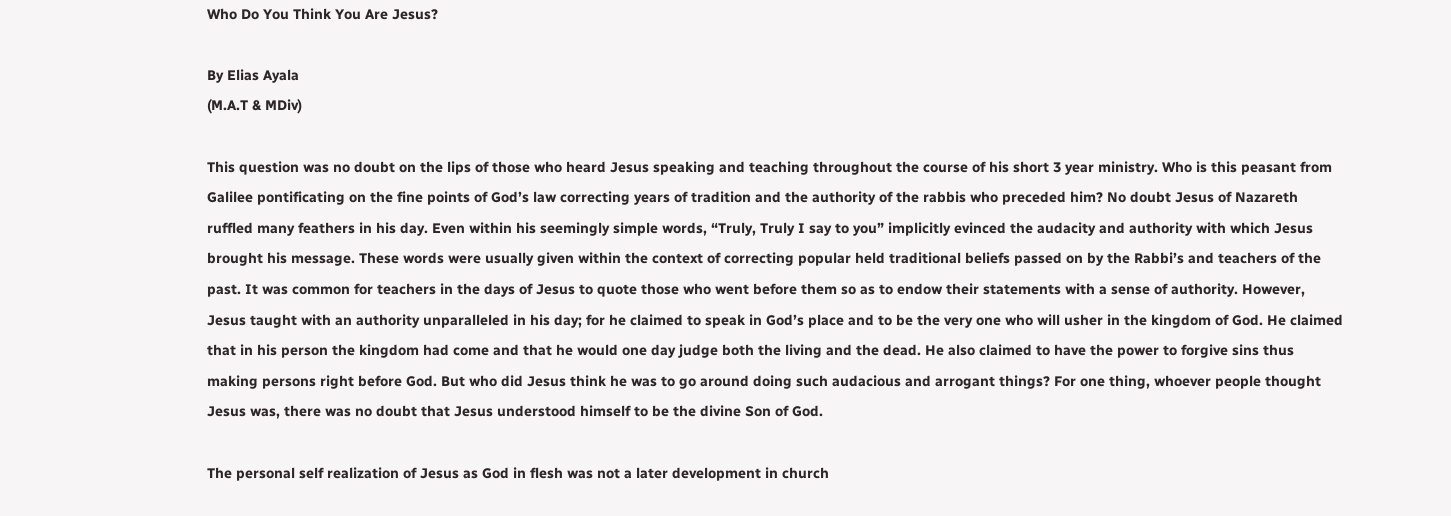Who Do You Think You Are Jesus?

By Elias Ayala
(M.A.T & MDiv)

This question was no doubt on the lips of those who heard Jesus speaking and teaching throughout the course of his short 3 year ministry. Who is this peasant from Galilee pontificating on the fine points of God’s law correcting years of tradition and the authority of the rabbis who preceded him? No doubt Jesus of Nazareth ruffled many feathers in his day. Even within his seemingly simple words, “Truly, Truly I say to you” implicitly evinced the audacity and authority with which Jesus brought his message. These words were usually given within the context of correcting popular held traditional beliefs passed on by the Rabbi’s and teachers of the past. It was common for teachers in the days of Jesus to quote those who went before them so as to endow their statements with a sense of authority. However, Jesus taught with an authority unparalleled in his day; for he claimed to speak in God’s place and to be the very one who will usher in the kingdom of God. He claimed that in his person the kingdom had come and that he would one day judge both the living and the dead. He also claimed to have the power to forgive sins thus making persons right before God. But who did Jesus think he was to go around doing such audacious and arrogant things? For one thing, whoever people thought Jesus was, there was no doubt that Jesus understood himself to be the divine Son of God.

The personal self realization of Jesus as God in flesh was not a later development in church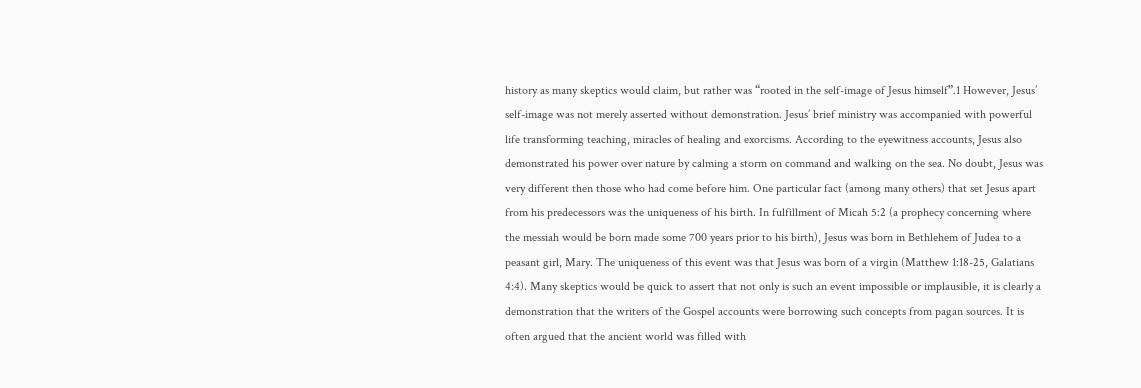history as many skeptics would claim, but rather was “rooted in the self-image of Jesus himself”.1 However, Jesus’ self-image was not merely asserted without demonstration. Jesus’ brief ministry was accompanied with powerful life transforming teaching, miracles of healing and exorcisms. According to the eyewitness accounts, Jesus also demonstrated his power over nature by calming a storm on command and walking on the sea. No doubt, Jesus was very different then those who had come before him. One particular fact (among many others) that set Jesus apart from his predecessors was the uniqueness of his birth. In fulfillment of Micah 5:2 (a prophecy concerning where the messiah would be born made some 700 years prior to his birth), Jesus was born in Bethlehem of Judea to a peasant girl, Mary. The uniqueness of this event was that Jesus was born of a virgin (Matthew 1:18-25, Galatians 4:4). Many skeptics would be quick to assert that not only is such an event impossible or implausible, it is clearly a demonstration that the writers of the Gospel accounts were borrowing such concepts from pagan sources. It is often argued that the ancient world was filled with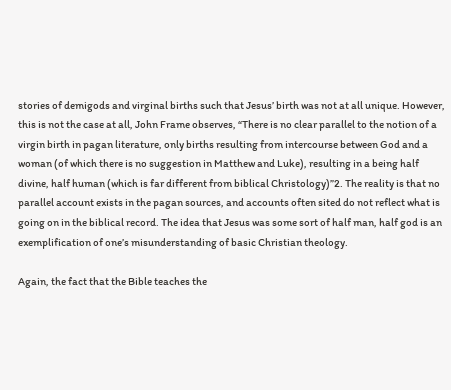stories of demigods and virginal births such that Jesus’ birth was not at all unique. However, this is not the case at all, John Frame observes, “There is no clear parallel to the notion of a virgin birth in pagan literature, only births resulting from intercourse between God and a woman (of which there is no suggestion in Matthew and Luke), resulting in a being half divine, half human (which is far different from biblical Christology)”2. The reality is that no parallel account exists in the pagan sources, and accounts often sited do not reflect what is going on in the biblical record. The idea that Jesus was some sort of half man, half god is an exemplification of one’s misunderstanding of basic Christian theology.

Again, the fact that the Bible teaches the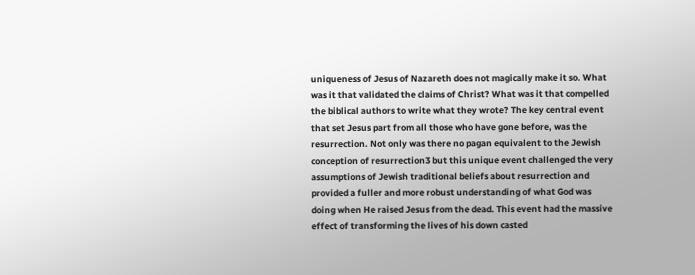uniqueness of Jesus of Nazareth does not magically make it so. What was it that validated the claims of Christ? What was it that compelled the biblical authors to write what they wrote? The key central event that set Jesus part from all those who have gone before, was the resurrection. Not only was there no pagan equivalent to the Jewish conception of resurrection3 but this unique event challenged the very assumptions of Jewish traditional beliefs about resurrection and provided a fuller and more robust understanding of what God was doing when He raised Jesus from the dead. This event had the massive effect of transforming the lives of his down casted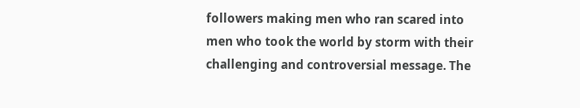followers making men who ran scared into men who took the world by storm with their challenging and controversial message. The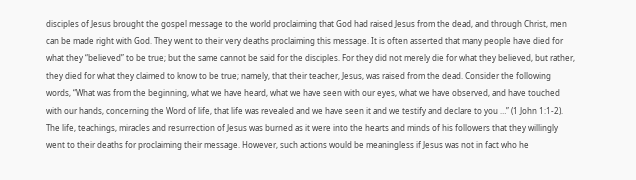disciples of Jesus brought the gospel message to the world proclaiming that God had raised Jesus from the dead, and through Christ, men can be made right with God. They went to their very deaths proclaiming this message. It is often asserted that many people have died for what they “believed” to be true; but the same cannot be said for the disciples. For they did not merely die for what they believed, but rather, they died for what they claimed to know to be true; namely, that their teacher, Jesus, was raised from the dead. Consider the following words, “What was from the beginning, what we have heard, what we have seen with our eyes, what we have observed, and have touched with our hands, concerning the Word of life, that life was revealed and we have seen it and we testify and declare to you …” (1 John 1:1-2). The life, teachings, miracles and resurrection of Jesus was burned as it were into the hearts and minds of his followers that they willingly went to their deaths for proclaiming their message. However, such actions would be meaningless if Jesus was not in fact who he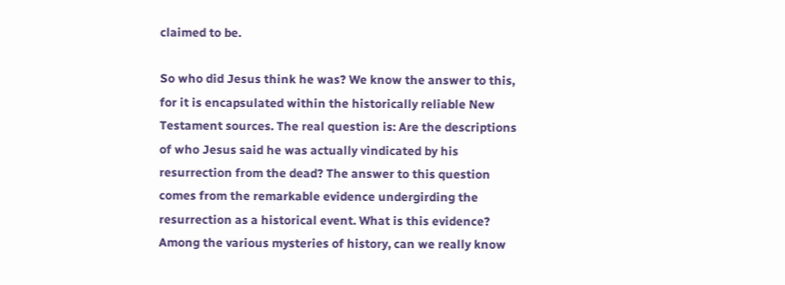claimed to be.

So who did Jesus think he was? We know the answer to this, for it is encapsulated within the historically reliable New Testament sources. The real question is: Are the descriptions of who Jesus said he was actually vindicated by his resurrection from the dead? The answer to this question comes from the remarkable evidence undergirding the resurrection as a historical event. What is this evidence? Among the various mysteries of history, can we really know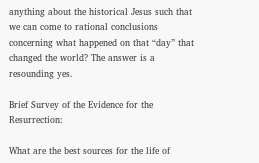anything about the historical Jesus such that we can come to rational conclusions concerning what happened on that “day” that changed the world? The answer is a resounding yes.

Brief Survey of the Evidence for the Resurrection:

What are the best sources for the life of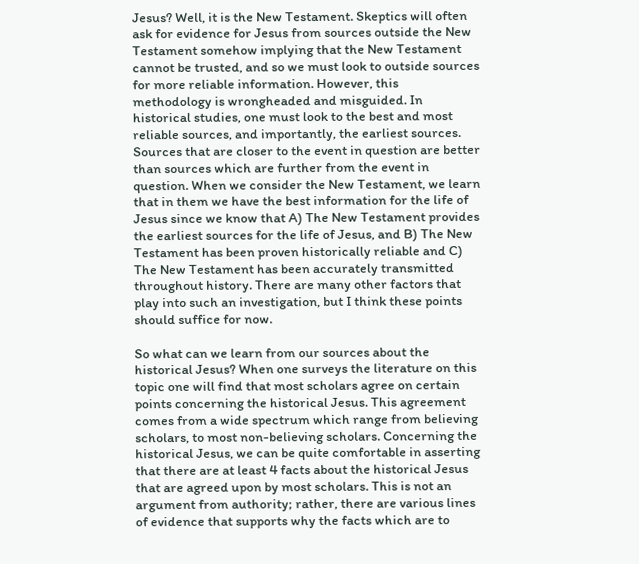Jesus? Well, it is the New Testament. Skeptics will often ask for evidence for Jesus from sources outside the New Testament somehow implying that the New Testament cannot be trusted, and so we must look to outside sources for more reliable information. However, this methodology is wrongheaded and misguided. In historical studies, one must look to the best and most reliable sources, and importantly, the earliest sources. Sources that are closer to the event in question are better than sources which are further from the event in question. When we consider the New Testament, we learn that in them we have the best information for the life of Jesus since we know that A) The New Testament provides the earliest sources for the life of Jesus, and B) The New Testament has been proven historically reliable and C) The New Testament has been accurately transmitted throughout history. There are many other factors that play into such an investigation, but I think these points should suffice for now.

So what can we learn from our sources about the historical Jesus? When one surveys the literature on this topic one will find that most scholars agree on certain points concerning the historical Jesus. This agreement comes from a wide spectrum which range from believing scholars, to most non-believing scholars. Concerning the historical Jesus, we can be quite comfortable in asserting that there are at least 4 facts about the historical Jesus that are agreed upon by most scholars. This is not an argument from authority; rather, there are various lines of evidence that supports why the facts which are to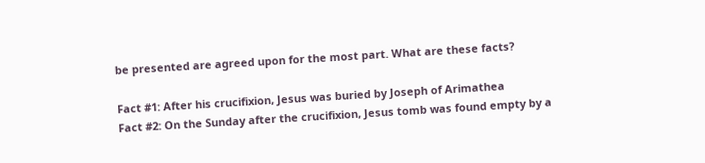be presented are agreed upon for the most part. What are these facts?

Fact #1: After his crucifixion, Jesus was buried by Joseph of Arimathea
Fact #2: On the Sunday after the crucifixion, Jesus tomb was found empty by a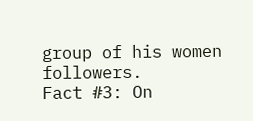group of his women followers.
Fact #3: On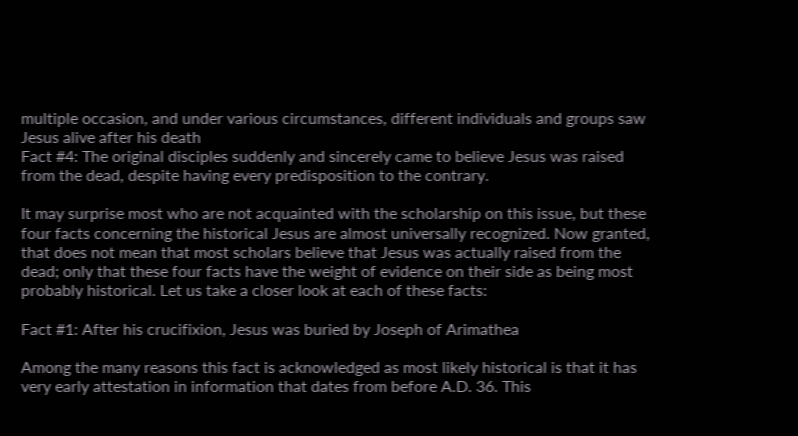multiple occasion, and under various circumstances, different individuals and groups saw Jesus alive after his death
Fact #4: The original disciples suddenly and sincerely came to believe Jesus was raised from the dead, despite having every predisposition to the contrary.

It may surprise most who are not acquainted with the scholarship on this issue, but these four facts concerning the historical Jesus are almost universally recognized. Now granted, that does not mean that most scholars believe that Jesus was actually raised from the dead; only that these four facts have the weight of evidence on their side as being most probably historical. Let us take a closer look at each of these facts:

Fact #1: After his crucifixion, Jesus was buried by Joseph of Arimathea

Among the many reasons this fact is acknowledged as most likely historical is that it has very early attestation in information that dates from before A.D. 36. This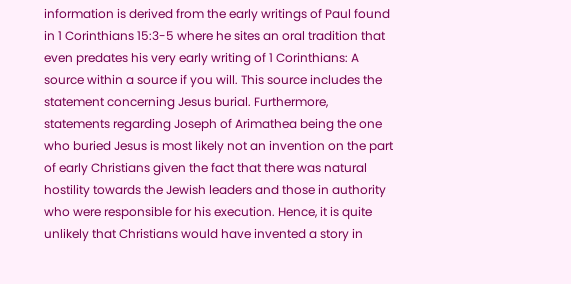information is derived from the early writings of Paul found in 1 Corinthians 15:3-5 where he sites an oral tradition that even predates his very early writing of 1 Corinthians: A source within a source if you will. This source includes the statement concerning Jesus burial. Furthermore, statements regarding Joseph of Arimathea being the one who buried Jesus is most likely not an invention on the part of early Christians given the fact that there was natural hostility towards the Jewish leaders and those in authority who were responsible for his execution. Hence, it is quite unlikely that Christians would have invented a story in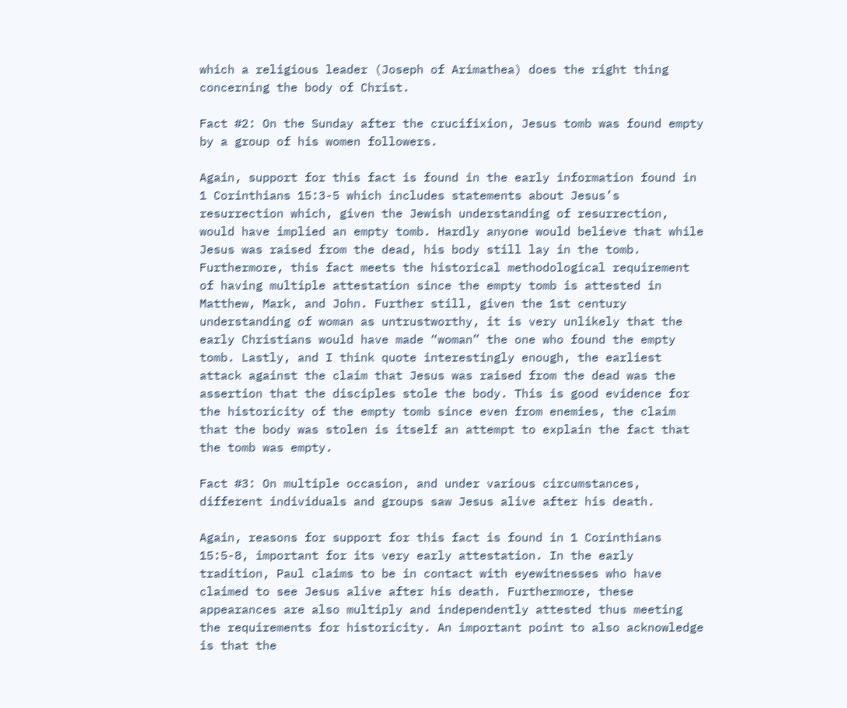which a religious leader (Joseph of Arimathea) does the right thing concerning the body of Christ.

Fact #2: On the Sunday after the crucifixion, Jesus tomb was found empty by a group of his women followers.

Again, support for this fact is found in the early information found in 1 Corinthians 15:3-5 which includes statements about Jesus’s resurrection which, given the Jewish understanding of resurrection, would have implied an empty tomb. Hardly anyone would believe that while Jesus was raised from the dead, his body still lay in the tomb. Furthermore, this fact meets the historical methodological requirement of having multiple attestation since the empty tomb is attested in Matthew, Mark, and John. Further still, given the 1st century understanding of woman as untrustworthy, it is very unlikely that the early Christians would have made “woman” the one who found the empty tomb. Lastly, and I think quote interestingly enough, the earliest attack against the claim that Jesus was raised from the dead was the assertion that the disciples stole the body. This is good evidence for the historicity of the empty tomb since even from enemies, the claim that the body was stolen is itself an attempt to explain the fact that the tomb was empty.

Fact #3: On multiple occasion, and under various circumstances, different individuals and groups saw Jesus alive after his death.

Again, reasons for support for this fact is found in 1 Corinthians 15:5-8, important for its very early attestation. In the early tradition, Paul claims to be in contact with eyewitnesses who have claimed to see Jesus alive after his death. Furthermore, these appearances are also multiply and independently attested thus meeting the requirements for historicity. An important point to also acknowledge is that the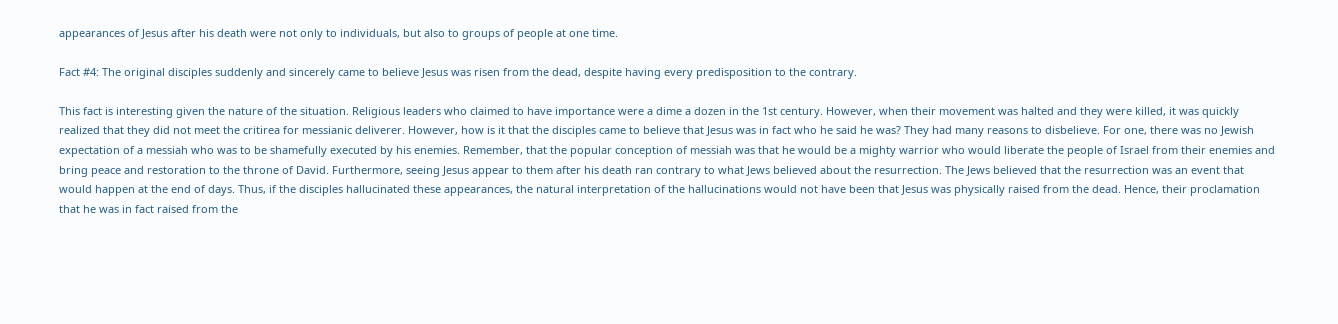appearances of Jesus after his death were not only to individuals, but also to groups of people at one time.

Fact #4: The original disciples suddenly and sincerely came to believe Jesus was risen from the dead, despite having every predisposition to the contrary.

This fact is interesting given the nature of the situation. Religious leaders who claimed to have importance were a dime a dozen in the 1st century. However, when their movement was halted and they were killed, it was quickly realized that they did not meet the critirea for messianic deliverer. However, how is it that the disciples came to believe that Jesus was in fact who he said he was? They had many reasons to disbelieve. For one, there was no Jewish expectation of a messiah who was to be shamefully executed by his enemies. Remember, that the popular conception of messiah was that he would be a mighty warrior who would liberate the people of Israel from their enemies and bring peace and restoration to the throne of David. Furthermore, seeing Jesus appear to them after his death ran contrary to what Jews believed about the resurrection. The Jews believed that the resurrection was an event that would happen at the end of days. Thus, if the disciples hallucinated these appearances, the natural interpretation of the hallucinations would not have been that Jesus was physically raised from the dead. Hence, their proclamation that he was in fact raised from the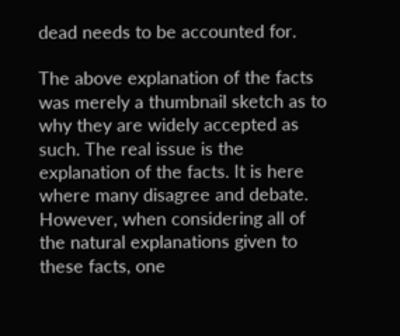dead needs to be accounted for.

The above explanation of the facts was merely a thumbnail sketch as to why they are widely accepted as such. The real issue is the explanation of the facts. It is here where many disagree and debate. However, when considering all of the natural explanations given to these facts, one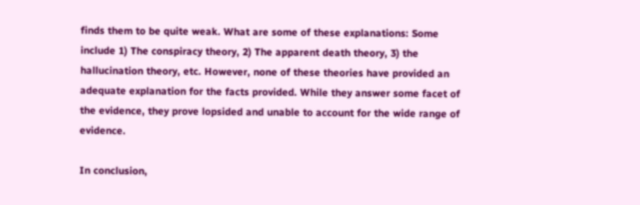finds them to be quite weak. What are some of these explanations: Some include 1) The conspiracy theory, 2) The apparent death theory, 3) the hallucination theory, etc. However, none of these theories have provided an adequate explanation for the facts provided. While they answer some facet of the evidence, they prove lopsided and unable to account for the wide range of evidence.

In conclusion,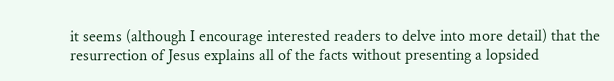it seems (although I encourage interested readers to delve into more detail) that the resurrection of Jesus explains all of the facts without presenting a lopsided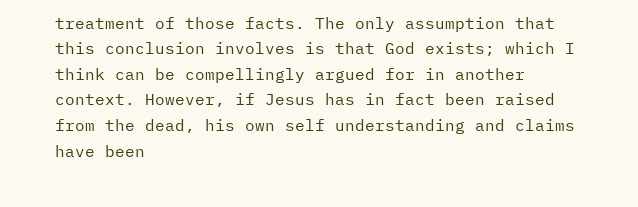treatment of those facts. The only assumption that this conclusion involves is that God exists; which I think can be compellingly argued for in another context. However, if Jesus has in fact been raised from the dead, his own self understanding and claims have been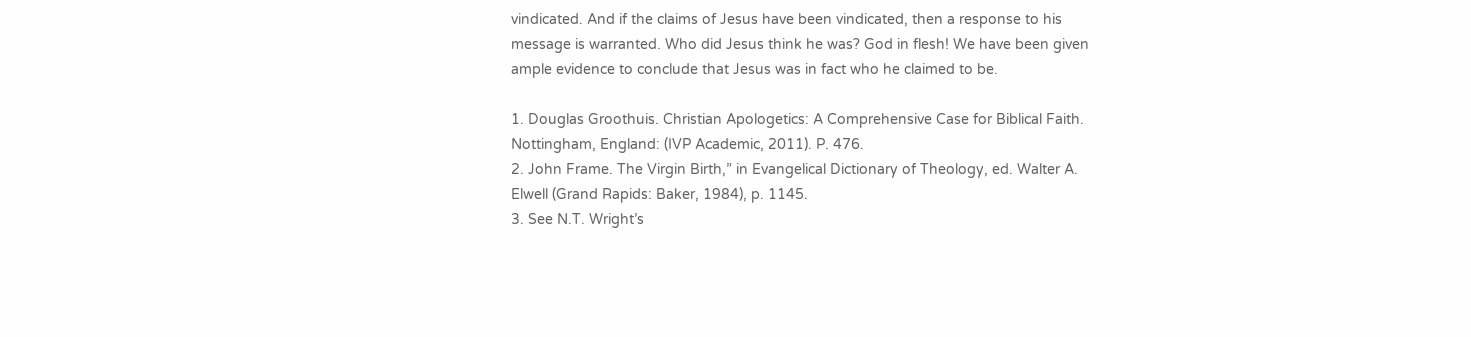vindicated. And if the claims of Jesus have been vindicated, then a response to his message is warranted. Who did Jesus think he was? God in flesh! We have been given ample evidence to conclude that Jesus was in fact who he claimed to be.

1. Douglas Groothuis. Christian Apologetics: A Comprehensive Case for Biblical Faith. Nottingham, England: (IVP Academic, 2011). P. 476.
2. John Frame. The Virgin Birth,” in Evangelical Dictionary of Theology, ed. Walter A. Elwell (Grand Rapids: Baker, 1984), p. 1145.
3. See N.T. Wright’s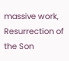massive work, Resurrection of the Son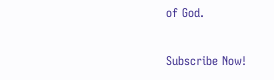of God.

Subscribe Now!